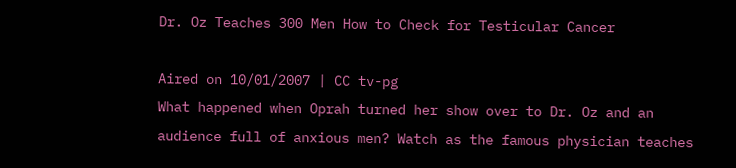Dr. Oz Teaches 300 Men How to Check for Testicular Cancer

Aired on 10/01/2007 | CC tv-pg
What happened when Oprah turned her show over to Dr. Oz and an audience full of anxious men? Watch as the famous physician teaches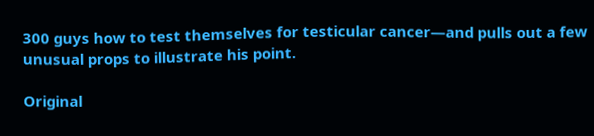300 guys how to test themselves for testicular cancer—and pulls out a few unusual props to illustrate his point.

Original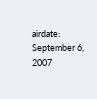airdate: September 6, 2007